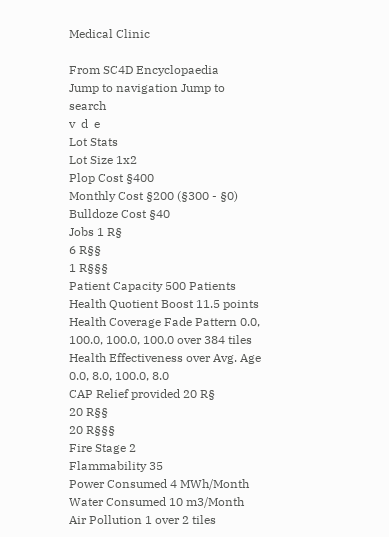Medical Clinic

From SC4D Encyclopaedia
Jump to navigation Jump to search
v  d  e
Lot Stats
Lot Size 1x2
Plop Cost §400
Monthly Cost §200 (§300 - §0)
Bulldoze Cost §40
Jobs 1 R§
6 R§§
1 R§§§
Patient Capacity 500 Patients
Health Quotient Boost 11.5 points
Health Coverage Fade Pattern 0.0, 100.0, 100.0, 100.0 over 384 tiles
Health Effectiveness over Avg. Age 0.0, 8.0, 100.0, 8.0
CAP Relief provided 20 R§
20 R§§
20 R§§§
Fire Stage 2
Flammability 35
Power Consumed 4 MWh/Month
Water Consumed 10 m3/Month
Air Pollution 1 over 2 tiles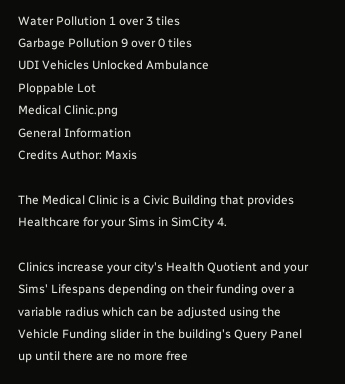Water Pollution 1 over 3 tiles
Garbage Pollution 9 over 0 tiles
UDI Vehicles Unlocked Ambulance
Ploppable Lot
Medical Clinic.png
General Information
Credits Author: Maxis

The Medical Clinic is a Civic Building that provides Healthcare for your Sims in SimCity 4.

Clinics increase your city's Health Quotient and your Sims' Lifespans depending on their funding over a variable radius which can be adjusted using the Vehicle Funding slider in the building's Query Panel up until there are no more free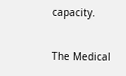capacity.

The Medical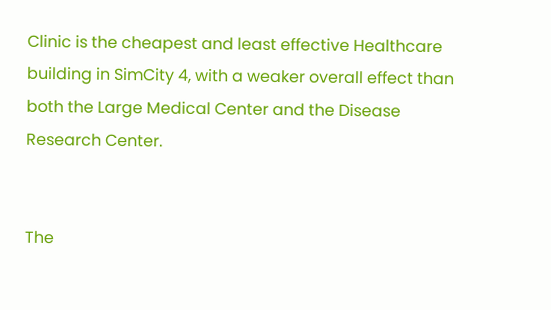Clinic is the cheapest and least effective Healthcare building in SimCity 4, with a weaker overall effect than both the Large Medical Center and the Disease Research Center.


The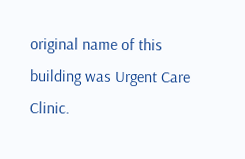original name of this building was Urgent Care Clinic.